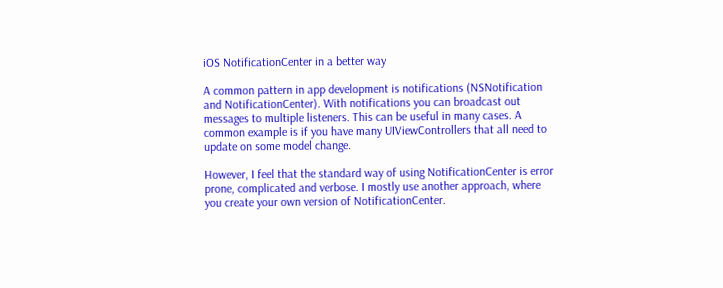iOS NotificationCenter in a better way

A common pattern in app development is notifications (NSNotification and NotificationCenter). With notifications you can broadcast out messages to multiple listeners. This can be useful in many cases. A common example is if you have many UIViewControllers that all need to update on some model change.

However, I feel that the standard way of using NotificationCenter is error prone, complicated and verbose. I mostly use another approach, where you create your own version of NotificationCenter.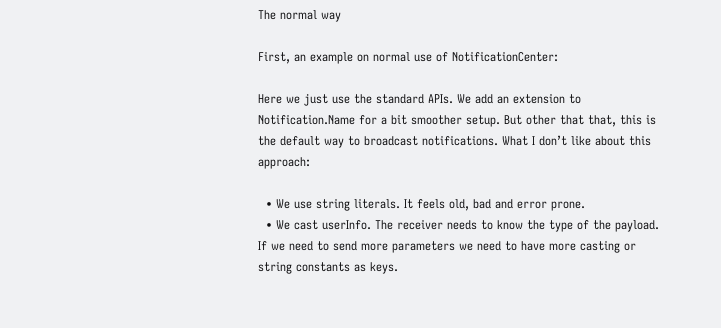The normal way

First, an example on normal use of NotificationCenter:

Here we just use the standard APIs. We add an extension to Notification.Name for a bit smoother setup. But other that that, this is the default way to broadcast notifications. What I don’t like about this approach:

  • We use string literals. It feels old, bad and error prone.
  • We cast userInfo. The receiver needs to know the type of the payload. If we need to send more parameters we need to have more casting or string constants as keys.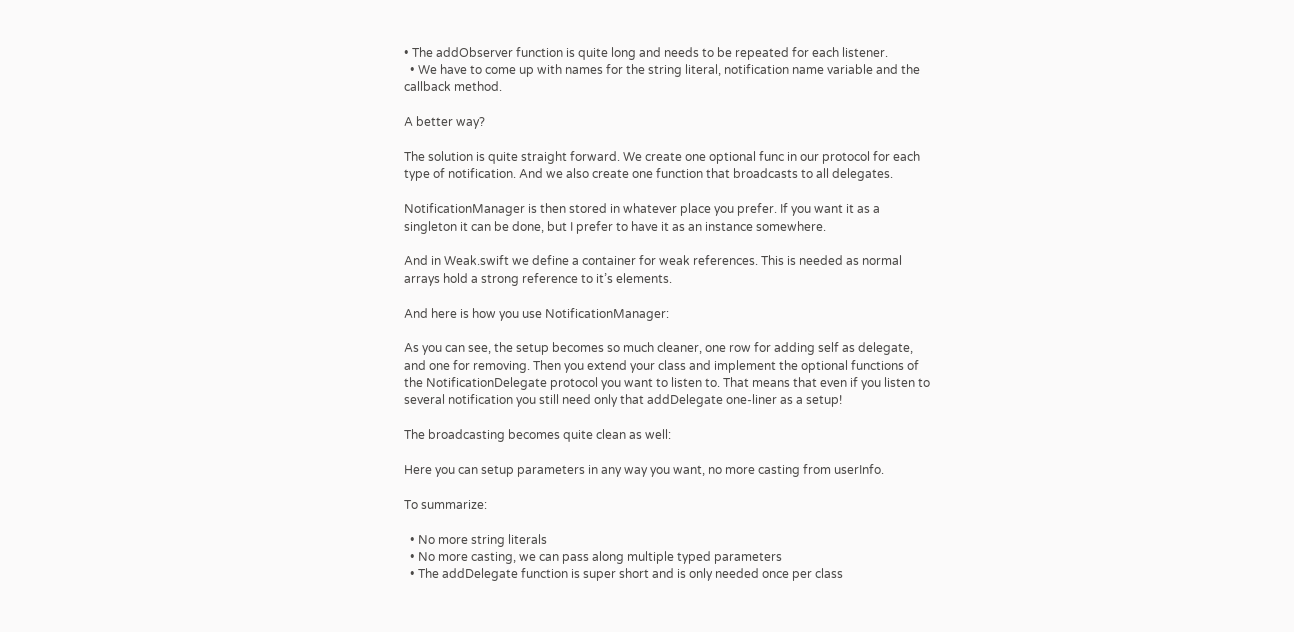• The addObserver function is quite long and needs to be repeated for each listener.
  • We have to come up with names for the string literal, notification name variable and the callback method.

A better way?

The solution is quite straight forward. We create one optional func in our protocol for each type of notification. And we also create one function that broadcasts to all delegates.

NotificationManager is then stored in whatever place you prefer. If you want it as a singleton it can be done, but I prefer to have it as an instance somewhere.

And in Weak.swift we define a container for weak references. This is needed as normal arrays hold a strong reference to it’s elements.

And here is how you use NotificationManager:

As you can see, the setup becomes so much cleaner, one row for adding self as delegate, and one for removing. Then you extend your class and implement the optional functions of the NotificationDelegate protocol you want to listen to. That means that even if you listen to several notification you still need only that addDelegate one-liner as a setup!

The broadcasting becomes quite clean as well:

Here you can setup parameters in any way you want, no more casting from userInfo.

To summarize:

  • No more string literals
  • No more casting, we can pass along multiple typed parameters
  • The addDelegate function is super short and is only needed once per class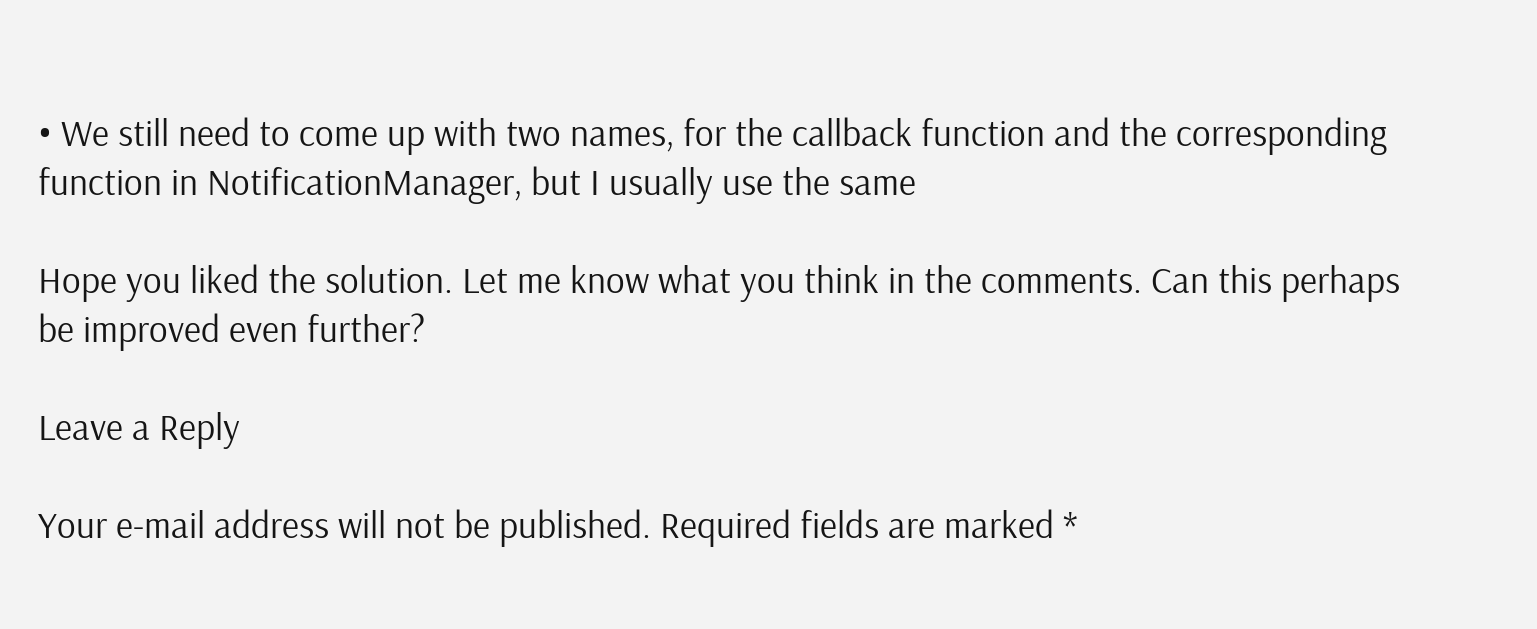• We still need to come up with two names, for the callback function and the corresponding function in NotificationManager, but I usually use the same

Hope you liked the solution. Let me know what you think in the comments. Can this perhaps be improved even further?

Leave a Reply

Your e-mail address will not be published. Required fields are marked *